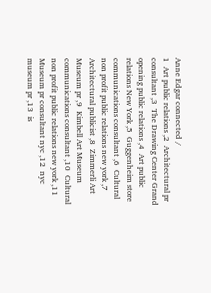Anne Edgar connected /
1  Art public relations ,2  Architectural pr consultant ,3  The Drawing Center Grand opening public relations ,4  Art public relations New York ,5  Guggenheim store communications consultant ,6  Cultural non profit public relations new york ,7  Architectural publicist ,8  Zimmerli Art Museum pr ,9  Kimbell Art Museum communications consultant ,10  Cultural non profit public relations new york ,11  Museum pr consultant nyc ,12  nyc museum pr ,13  is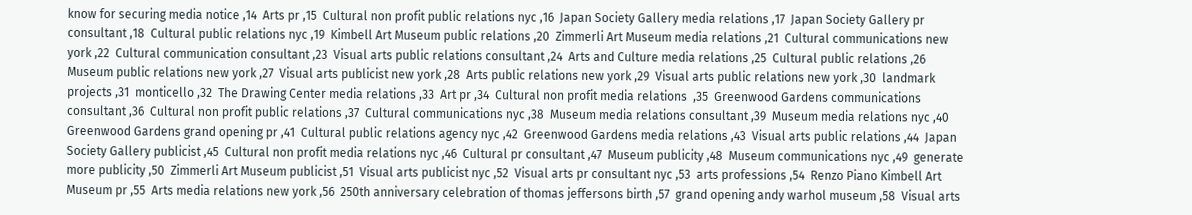know for securing media notice ,14  Arts pr ,15  Cultural non profit public relations nyc ,16  Japan Society Gallery media relations ,17  Japan Society Gallery pr consultant ,18  Cultural public relations nyc ,19  Kimbell Art Museum public relations ,20  Zimmerli Art Museum media relations ,21  Cultural communications new york ,22  Cultural communication consultant ,23  Visual arts public relations consultant ,24  Arts and Culture media relations ,25  Cultural public relations ,26  Museum public relations new york ,27  Visual arts publicist new york ,28  Arts public relations new york ,29  Visual arts public relations new york ,30  landmark projects ,31  monticello ,32  The Drawing Center media relations ,33  Art pr ,34  Cultural non profit media relations  ,35  Greenwood Gardens communications consultant ,36  Cultural non profit public relations ,37  Cultural communications nyc ,38  Museum media relations consultant ,39  Museum media relations nyc ,40  Greenwood Gardens grand opening pr ,41  Cultural public relations agency nyc ,42  Greenwood Gardens media relations ,43  Visual arts public relations ,44  Japan Society Gallery publicist ,45  Cultural non profit media relations nyc ,46  Cultural pr consultant ,47  Museum publicity ,48  Museum communications nyc ,49  generate more publicity ,50  Zimmerli Art Museum publicist ,51  Visual arts publicist nyc ,52  Visual arts pr consultant nyc ,53  arts professions ,54  Renzo Piano Kimbell Art Museum pr ,55  Arts media relations new york ,56  250th anniversary celebration of thomas jeffersons birth ,57  grand opening andy warhol museum ,58  Visual arts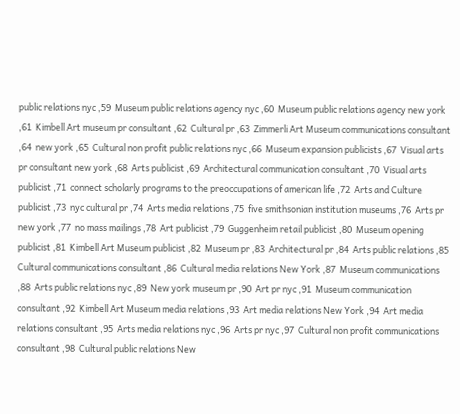public relations nyc ,59  Museum public relations agency nyc ,60  Museum public relations agency new york ,61  Kimbell Art museum pr consultant ,62  Cultural pr ,63  Zimmerli Art Museum communications consultant ,64  new york ,65  Cultural non profit public relations nyc ,66  Museum expansion publicists ,67  Visual arts pr consultant new york ,68  Arts publicist ,69  Architectural communication consultant ,70  Visual arts publicist ,71  connect scholarly programs to the preoccupations of american life ,72  Arts and Culture publicist ,73  nyc cultural pr ,74  Arts media relations ,75  five smithsonian institution museums ,76  Arts pr new york ,77  no mass mailings ,78  Art publicist ,79  Guggenheim retail publicist ,80  Museum opening publicist ,81  Kimbell Art Museum publicist ,82  Museum pr ,83  Architectural pr ,84  Arts public relations ,85  Cultural communications consultant ,86  Cultural media relations New York ,87  Museum communications ,88  Arts public relations nyc ,89  New york museum pr ,90  Art pr nyc ,91  Museum communication consultant ,92  Kimbell Art Museum media relations ,93  Art media relations New York ,94  Art media relations consultant ,95  Arts media relations nyc ,96  Arts pr nyc ,97  Cultural non profit communications consultant ,98  Cultural public relations New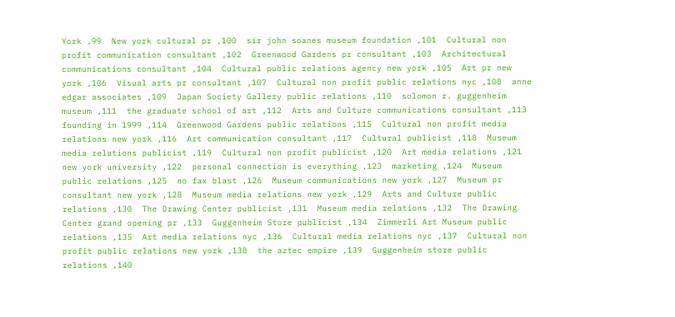York ,99  New york cultural pr ,100  sir john soanes museum foundation ,101  Cultural non profit communication consultant ,102  Greenwood Gardens pr consultant ,103  Architectural communications consultant ,104  Cultural public relations agency new york ,105  Art pr new york ,106  Visual arts pr consultant ,107  Cultural non profit public relations nyc ,108  anne edgar associates ,109  Japan Society Gallery public relations ,110  solomon r. guggenheim museum ,111  the graduate school of art ,112  Arts and Culture communications consultant ,113  founding in 1999 ,114  Greenwood Gardens public relations ,115  Cultural non profit media relations new york ,116  Art communication consultant ,117  Cultural publicist ,118  Museum media relations publicist ,119  Cultural non profit publicist ,120  Art media relations ,121  new york university ,122  personal connection is everything ,123  marketing ,124  Museum public relations ,125  no fax blast ,126  Museum communications new york ,127  Museum pr consultant new york ,128  Museum media relations new york ,129  Arts and Culture public relations ,130  The Drawing Center publicist ,131  Museum media relations ,132  The Drawing Center grand opening pr ,133  Guggenheim Store publicist ,134  Zimmerli Art Museum public relations ,135  Art media relations nyc ,136  Cultural media relations nyc ,137  Cultural non profit public relations new york ,138  the aztec empire ,139  Guggenheim store public relations ,140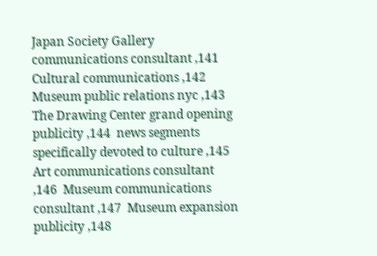Japan Society Gallery communications consultant ,141  Cultural communications ,142  Museum public relations nyc ,143  The Drawing Center grand opening publicity ,144  news segments specifically devoted to culture ,145  Art communications consultant ,146  Museum communications consultant ,147  Museum expansion publicity ,148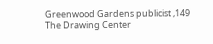Greenwood Gardens publicist ,149  The Drawing Center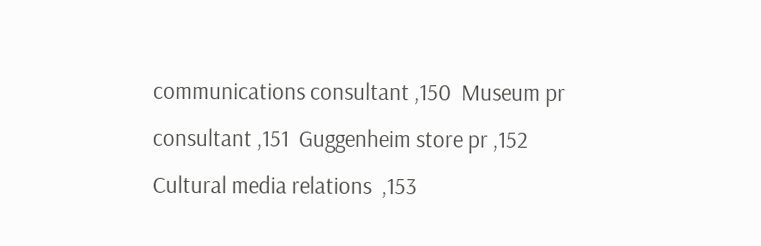communications consultant ,150  Museum pr consultant ,151  Guggenheim store pr ,152  Cultural media relations  ,153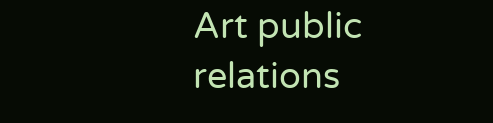Art public relations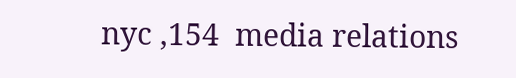nyc ,154  media relations